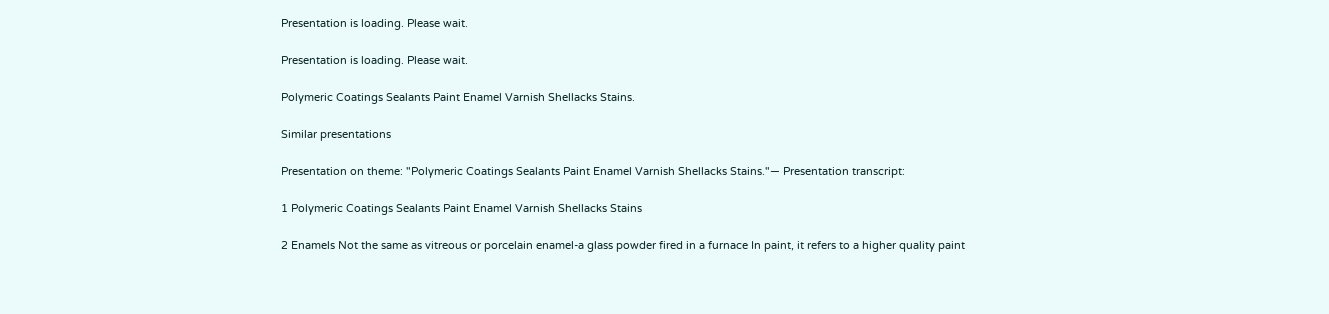Presentation is loading. Please wait.

Presentation is loading. Please wait.

Polymeric Coatings Sealants Paint Enamel Varnish Shellacks Stains.

Similar presentations

Presentation on theme: "Polymeric Coatings Sealants Paint Enamel Varnish Shellacks Stains."— Presentation transcript:

1 Polymeric Coatings Sealants Paint Enamel Varnish Shellacks Stains

2 Enamels Not the same as vitreous or porcelain enamel-a glass powder fired in a furnace In paint, it refers to a higher quality paint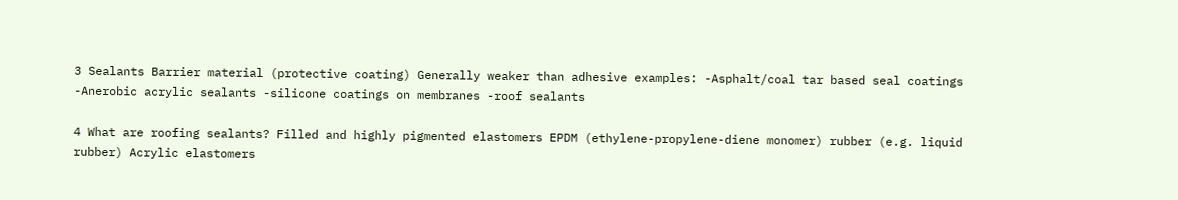3 Sealants Barrier material (protective coating) Generally weaker than adhesive examples: -Asphalt/coal tar based seal coatings -Anerobic acrylic sealants -silicone coatings on membranes -roof sealants

4 What are roofing sealants? Filled and highly pigmented elastomers EPDM (ethylene-propylene-diene monomer) rubber (e.g. liquid rubber) Acrylic elastomers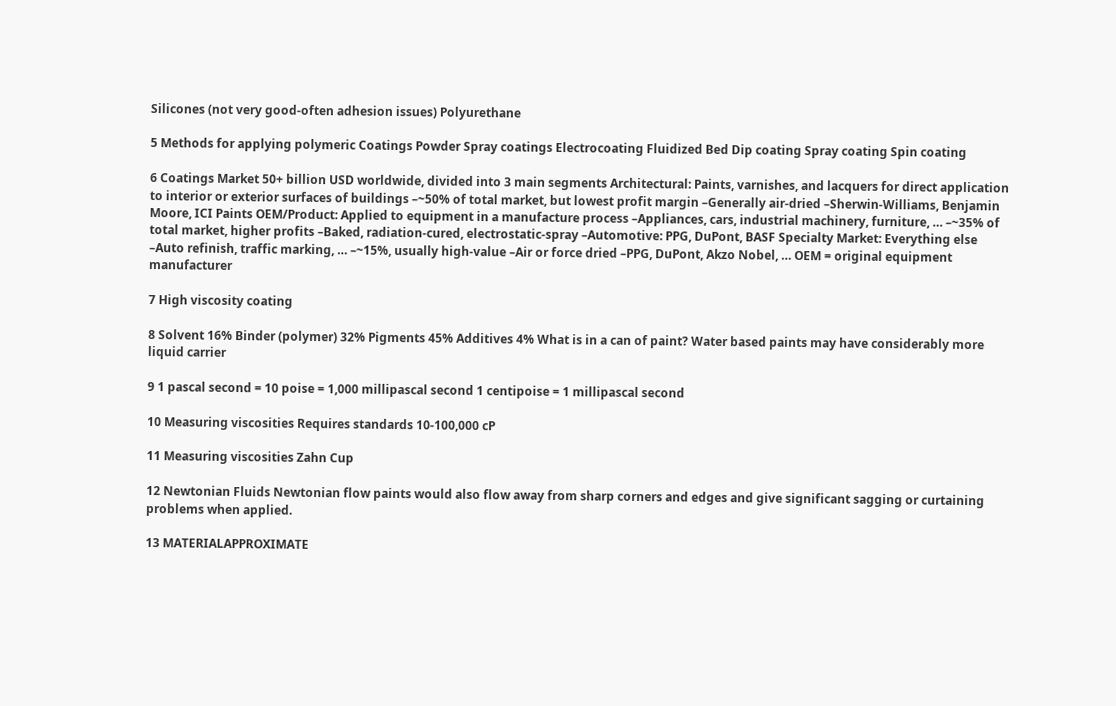Silicones (not very good-often adhesion issues) Polyurethane

5 Methods for applying polymeric Coatings Powder Spray coatings Electrocoating Fluidized Bed Dip coating Spray coating Spin coating

6 Coatings Market 50+ billion USD worldwide, divided into 3 main segments Architectural: Paints, varnishes, and lacquers for direct application to interior or exterior surfaces of buildings –~50% of total market, but lowest profit margin –Generally air-dried –Sherwin-Williams, Benjamin Moore, ICI Paints OEM/Product: Applied to equipment in a manufacture process –Appliances, cars, industrial machinery, furniture, … –~35% of total market, higher profits –Baked, radiation-cured, electrostatic-spray –Automotive: PPG, DuPont, BASF Specialty Market: Everything else –Auto refinish, traffic marking, … –~15%, usually high-value –Air or force dried –PPG, DuPont, Akzo Nobel, … OEM = original equipment manufacturer

7 High viscosity coating

8 Solvent 16% Binder (polymer) 32% Pigments 45% Additives 4% What is in a can of paint? Water based paints may have considerably more liquid carrier

9 1 pascal second = 10 poise = 1,000 millipascal second 1 centipoise = 1 millipascal second

10 Measuring viscosities Requires standards 10-100,000 cP

11 Measuring viscosities Zahn Cup

12 Newtonian Fluids Newtonian flow paints would also flow away from sharp corners and edges and give significant sagging or curtaining problems when applied.

13 MATERIALAPPROXIMATE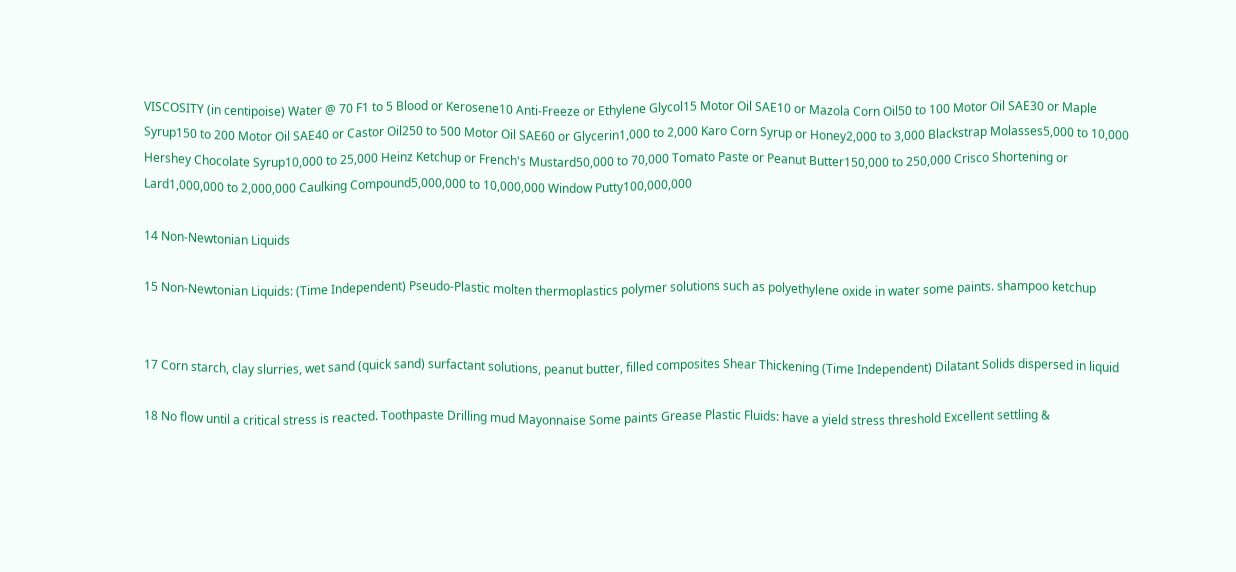VISCOSITY (in centipoise) Water @ 70 F1 to 5 Blood or Kerosene10 Anti-Freeze or Ethylene Glycol15 Motor Oil SAE10 or Mazola Corn Oil50 to 100 Motor Oil SAE30 or Maple Syrup150 to 200 Motor Oil SAE40 or Castor Oil250 to 500 Motor Oil SAE60 or Glycerin1,000 to 2,000 Karo Corn Syrup or Honey2,000 to 3,000 Blackstrap Molasses5,000 to 10,000 Hershey Chocolate Syrup10,000 to 25,000 Heinz Ketchup or French's Mustard50,000 to 70,000 Tomato Paste or Peanut Butter150,000 to 250,000 Crisco Shortening or Lard1,000,000 to 2,000,000 Caulking Compound5,000,000 to 10,000,000 Window Putty100,000,000

14 Non-Newtonian Liquids

15 Non-Newtonian Liquids: (Time Independent) Pseudo-Plastic molten thermoplastics polymer solutions such as polyethylene oxide in water some paints. shampoo ketchup


17 Corn starch, clay slurries, wet sand (quick sand) surfactant solutions, peanut butter, filled composites Shear Thickening (Time Independent) Dilatant Solids dispersed in liquid

18 No flow until a critical stress is reacted. Toothpaste Drilling mud Mayonnaise Some paints Grease Plastic Fluids: have a yield stress threshold Excellent settling &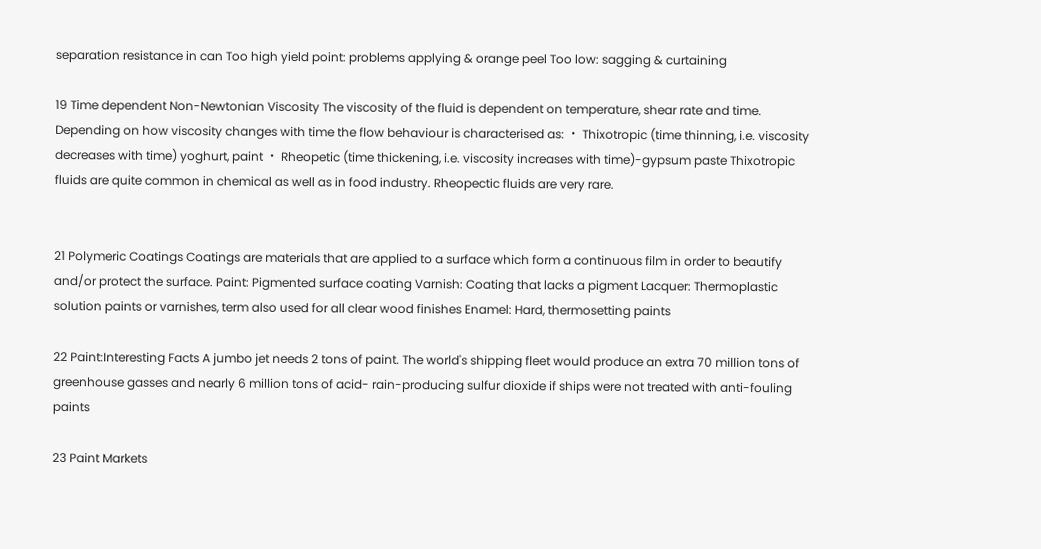separation resistance in can Too high yield point: problems applying & orange peel Too low: sagging & curtaining

19 Time dependent Non-Newtonian Viscosity The viscosity of the fluid is dependent on temperature, shear rate and time. Depending on how viscosity changes with time the flow behaviour is characterised as: ・ Thixotropic (time thinning, i.e. viscosity decreases with time) yoghurt, paint ・ Rheopetic (time thickening, i.e. viscosity increases with time)-gypsum paste Thixotropic fluids are quite common in chemical as well as in food industry. Rheopectic fluids are very rare.


21 Polymeric Coatings Coatings are materials that are applied to a surface which form a continuous film in order to beautify and/or protect the surface. Paint: Pigmented surface coating Varnish: Coating that lacks a pigment Lacquer: Thermoplastic solution paints or varnishes, term also used for all clear wood finishes Enamel: Hard, thermosetting paints

22 Paint:Interesting Facts A jumbo jet needs 2 tons of paint. The world's shipping fleet would produce an extra 70 million tons of greenhouse gasses and nearly 6 million tons of acid- rain-producing sulfur dioxide if ships were not treated with anti-fouling paints

23 Paint Markets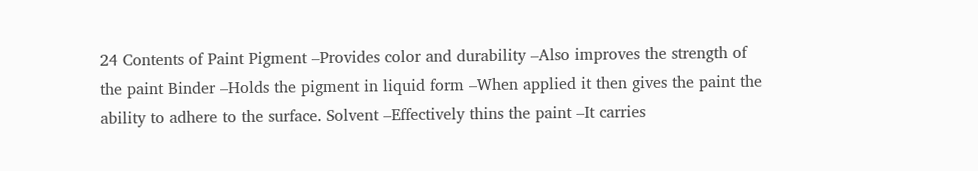24 Contents of Paint Pigment –Provides color and durability –Also improves the strength of the paint Binder –Holds the pigment in liquid form –When applied it then gives the paint the ability to adhere to the surface. Solvent –Effectively thins the paint –It carries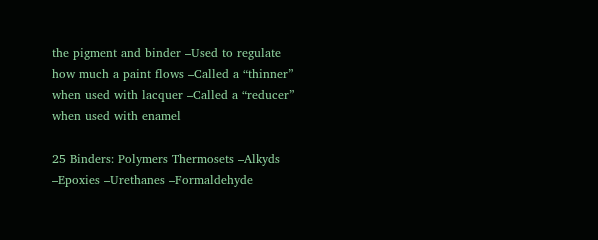the pigment and binder –Used to regulate how much a paint flows –Called a “thinner” when used with lacquer –Called a “reducer” when used with enamel

25 Binders: Polymers Thermosets –Alkyds –Epoxies –Urethanes –Formaldehyde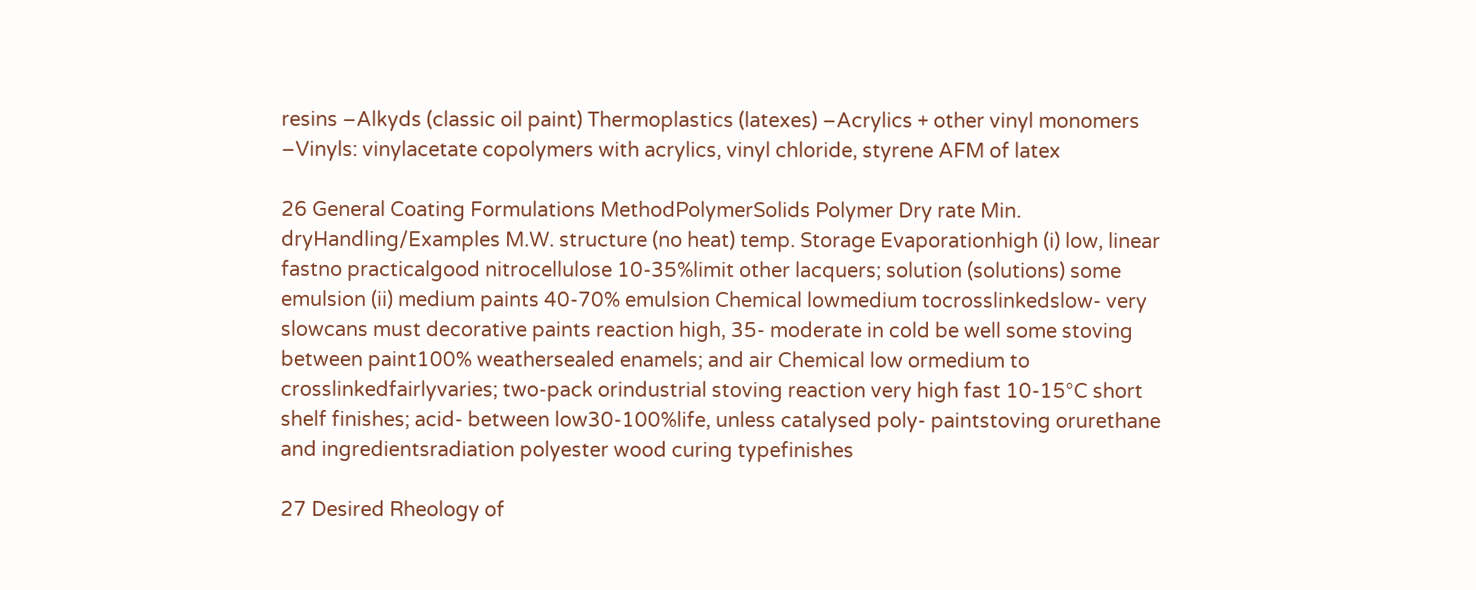resins –Alkyds (classic oil paint) Thermoplastics (latexes) –Acrylics + other vinyl monomers –Vinyls: vinylacetate copolymers with acrylics, vinyl chloride, styrene AFM of latex

26 General Coating Formulations MethodPolymerSolids Polymer Dry rate Min. dryHandling/Examples M.W. structure (no heat) temp. Storage Evaporationhigh (i) low, linear fastno practicalgood nitrocellulose 10-35%limit other lacquers; solution (solutions) some emulsion (ii) medium paints 40-70% emulsion Chemical lowmedium tocrosslinkedslow- very slowcans must decorative paints reaction high, 35- moderate in cold be well some stoving between paint100% weathersealed enamels; and air Chemical low ormedium to crosslinkedfairlyvaries; two-pack orindustrial stoving reaction very high fast 10-15°C short shelf finishes; acid- between low30-100%life, unless catalysed poly- paintstoving orurethane and ingredientsradiation polyester wood curing typefinishes

27 Desired Rheology of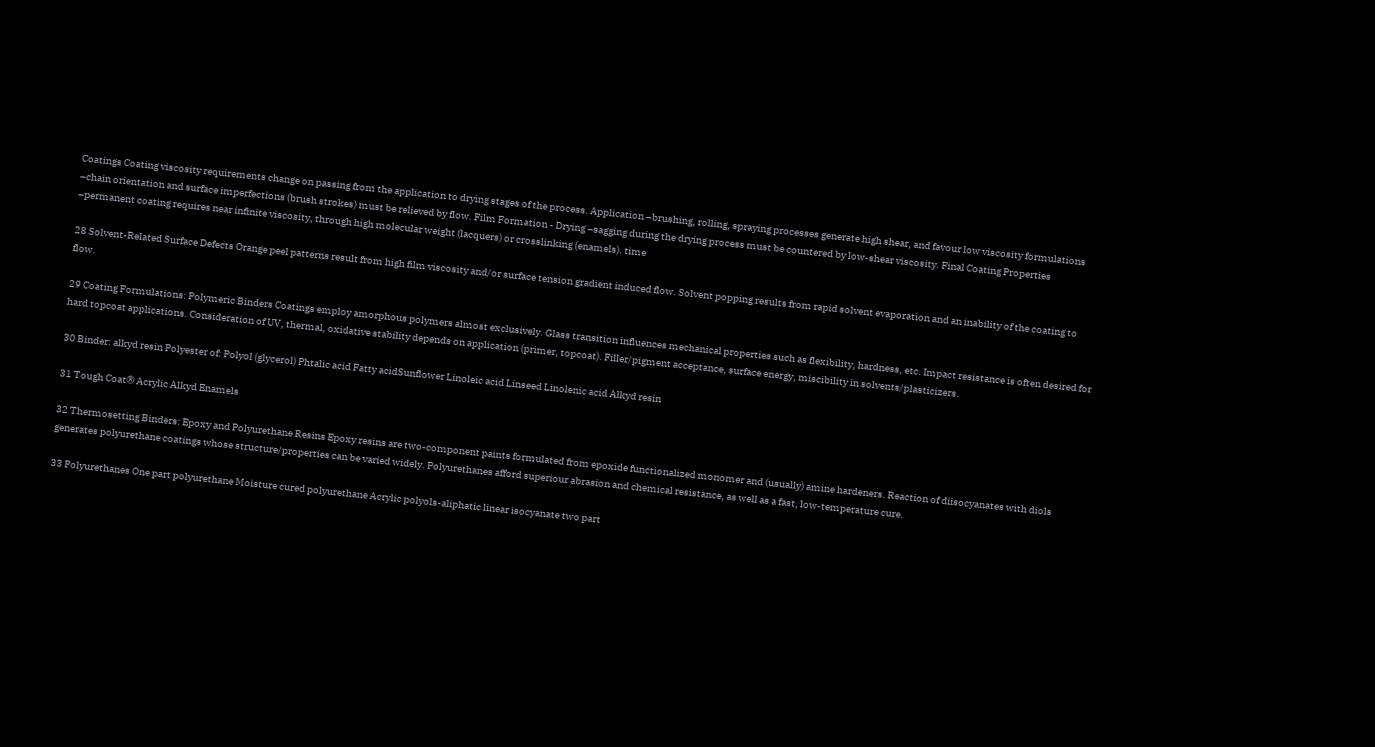Coatings Coating viscosity requirements change on passing from the application to drying stages of the process. Application –brushing, rolling, spraying processes generate high shear, and favour low viscosity formulations –chain orientation and surface imperfections (brush strokes) must be relieved by flow. Film Formation - Drying –sagging during the drying process must be countered by low-shear viscosity. Final Coating Properties –permanent coating requires near infinite viscosity, through high molecular weight (lacquers) or crosslinking (enamels). time

28 Solvent-Related Surface Defects Orange peel patterns result from high film viscosity and/or surface tension gradient induced flow. Solvent popping results from rapid solvent evaporation and an inability of the coating to flow.

29 Coating Formulations: Polymeric Binders Coatings employ amorphous polymers almost exclusively. Glass transition influences mechanical properties such as flexibility, hardness, etc. Impact resistance is often desired for hard topcoat applications. Consideration of UV, thermal, oxidative stability depends on application (primer, topcoat). Filler/pigment acceptance, surface energy, miscibility in solvents/plasticizers.

30 Binder: alkyd resin Polyester of: Polyol (glycerol) Phtalic acid Fatty acidSunflower Linoleic acid Linseed Linolenic acid Alkyd resin

31 Tough Coat® Acrylic Alkyd Enamels

32 Thermosetting Binders: Epoxy and Polyurethane Resins Epoxy resins are two-component paints formulated from epoxide functionalized monomer and (usually) amine hardeners. Reaction of diisocyanates with diols generates polyurethane coatings whose structure/properties can be varied widely. Polyurethanes afford superiour abrasion and chemical resistance, as well as a fast, low-temperature cure.

33 Polyurethanes One part polyurethane Moisture cured polyurethane Acrylic polyols-aliphatic linear isocyanate two part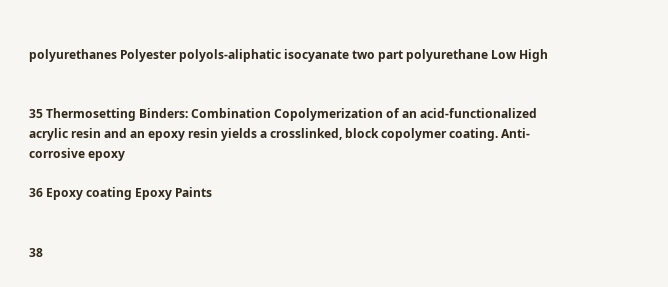polyurethanes Polyester polyols-aliphatic isocyanate two part polyurethane Low High


35 Thermosetting Binders: Combination Copolymerization of an acid-functionalized acrylic resin and an epoxy resin yields a crosslinked, block copolymer coating. Anti-corrosive epoxy

36 Epoxy coating Epoxy Paints


38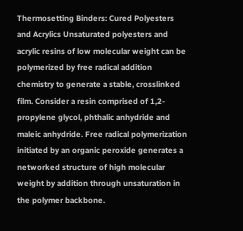Thermosetting Binders: Cured Polyesters and Acrylics Unsaturated polyesters and acrylic resins of low molecular weight can be polymerized by free radical addition chemistry to generate a stable, crosslinked film. Consider a resin comprised of 1,2-propylene glycol, phthalic anhydride and maleic anhydride. Free radical polymerization initiated by an organic peroxide generates a networked structure of high molecular weight by addition through unsaturation in the polymer backbone.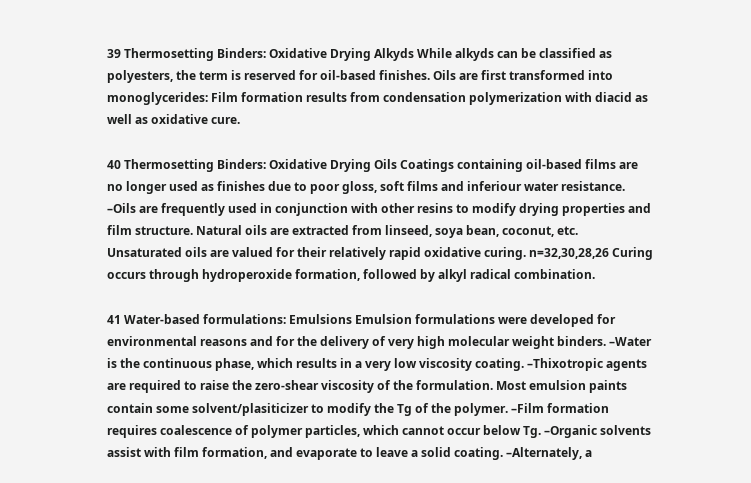39 Thermosetting Binders: Oxidative Drying Alkyds While alkyds can be classified as polyesters, the term is reserved for oil-based finishes. Oils are first transformed into monoglycerides: Film formation results from condensation polymerization with diacid as well as oxidative cure.

40 Thermosetting Binders: Oxidative Drying Oils Coatings containing oil-based films are no longer used as finishes due to poor gloss, soft films and inferiour water resistance. –Oils are frequently used in conjunction with other resins to modify drying properties and film structure. Natural oils are extracted from linseed, soya bean, coconut, etc. Unsaturated oils are valued for their relatively rapid oxidative curing. n=32,30,28,26 Curing occurs through hydroperoxide formation, followed by alkyl radical combination.

41 Water-based formulations: Emulsions Emulsion formulations were developed for environmental reasons and for the delivery of very high molecular weight binders. –Water is the continuous phase, which results in a very low viscosity coating. –Thixotropic agents are required to raise the zero-shear viscosity of the formulation. Most emulsion paints contain some solvent/plasiticizer to modify the Tg of the polymer. –Film formation requires coalescence of polymer particles, which cannot occur below Tg. –Organic solvents assist with film formation, and evaporate to leave a solid coating. –Alternately, a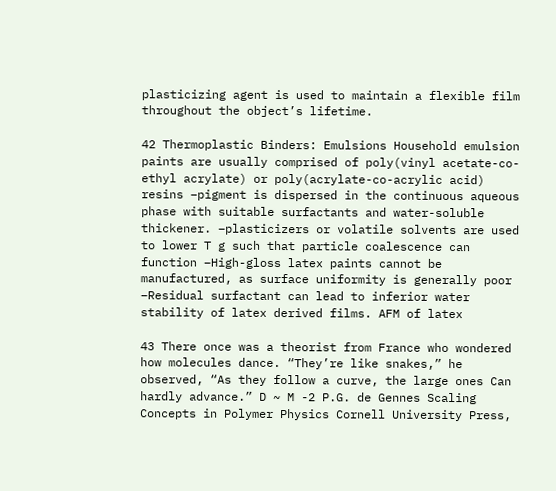plasticizing agent is used to maintain a flexible film throughout the object’s lifetime.

42 Thermoplastic Binders: Emulsions Household emulsion paints are usually comprised of poly(vinyl acetate-co-ethyl acrylate) or poly(acrylate-co-acrylic acid) resins –pigment is dispersed in the continuous aqueous phase with suitable surfactants and water-soluble thickener. –plasticizers or volatile solvents are used to lower T g such that particle coalescence can function –High-gloss latex paints cannot be manufactured, as surface uniformity is generally poor –Residual surfactant can lead to inferior water stability of latex derived films. AFM of latex

43 There once was a theorist from France who wondered how molecules dance. “They’re like snakes,” he observed, “As they follow a curve, the large ones Can hardly advance.” D ~ M -2 P.G. de Gennes Scaling Concepts in Polymer Physics Cornell University Press,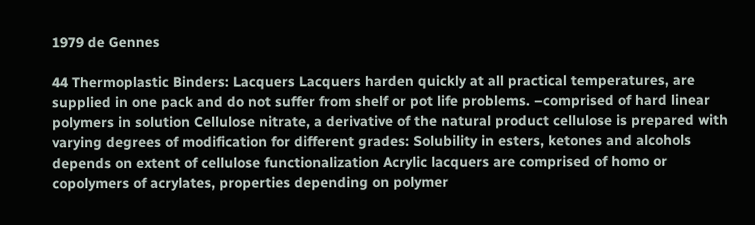1979 de Gennes

44 Thermoplastic Binders: Lacquers Lacquers harden quickly at all practical temperatures, are supplied in one pack and do not suffer from shelf or pot life problems. –comprised of hard linear polymers in solution Cellulose nitrate, a derivative of the natural product cellulose is prepared with varying degrees of modification for different grades: Solubility in esters, ketones and alcohols depends on extent of cellulose functionalization Acrylic lacquers are comprised of homo or copolymers of acrylates, properties depending on polymer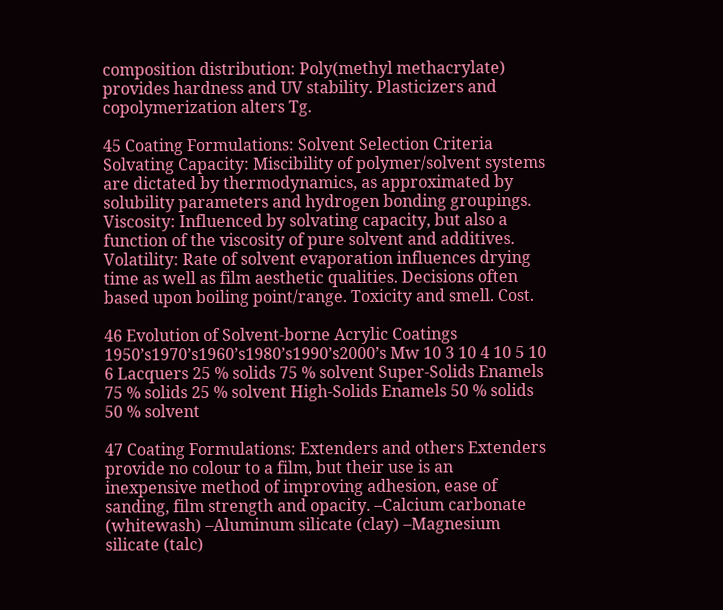composition distribution: Poly(methyl methacrylate) provides hardness and UV stability. Plasticizers and copolymerization alters Tg.

45 Coating Formulations: Solvent Selection Criteria Solvating Capacity: Miscibility of polymer/solvent systems are dictated by thermodynamics, as approximated by solubility parameters and hydrogen bonding groupings. Viscosity: Influenced by solvating capacity, but also a function of the viscosity of pure solvent and additives. Volatility: Rate of solvent evaporation influences drying time as well as film aesthetic qualities. Decisions often based upon boiling point/range. Toxicity and smell. Cost.

46 Evolution of Solvent-borne Acrylic Coatings 1950’s1970’s1960’s1980’s1990’s2000’s Mw 10 3 10 4 10 5 10 6 Lacquers 25 % solids 75 % solvent Super-Solids Enamels 75 % solids 25 % solvent High-Solids Enamels 50 % solids 50 % solvent

47 Coating Formulations: Extenders and others Extenders provide no colour to a film, but their use is an inexpensive method of improving adhesion, ease of sanding, film strength and opacity. –Calcium carbonate (whitewash) –Aluminum silicate (clay) –Magnesium silicate (talc)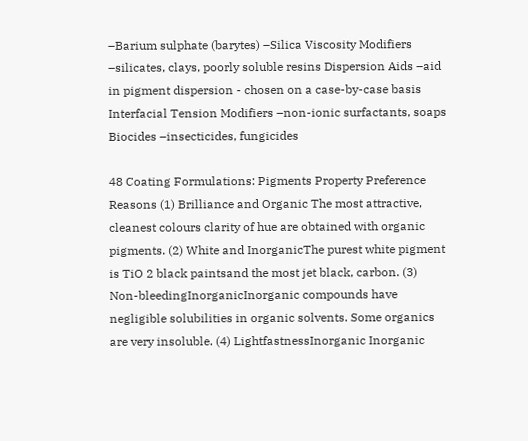–Barium sulphate (barytes) –Silica Viscosity Modifiers –silicates, clays, poorly soluble resins Dispersion Aids –aid in pigment dispersion - chosen on a case-by-case basis Interfacial Tension Modifiers –non-ionic surfactants, soaps Biocides –insecticides, fungicides

48 Coating Formulations: Pigments Property Preference Reasons (1) Brilliance and Organic The most attractive, cleanest colours clarity of hue are obtained with organic pigments. (2) White and InorganicThe purest white pigment is TiO 2 black paintsand the most jet black, carbon. (3) Non-bleedingInorganicInorganic compounds have negligible solubilities in organic solvents. Some organics are very insoluble. (4) LightfastnessInorganic Inorganic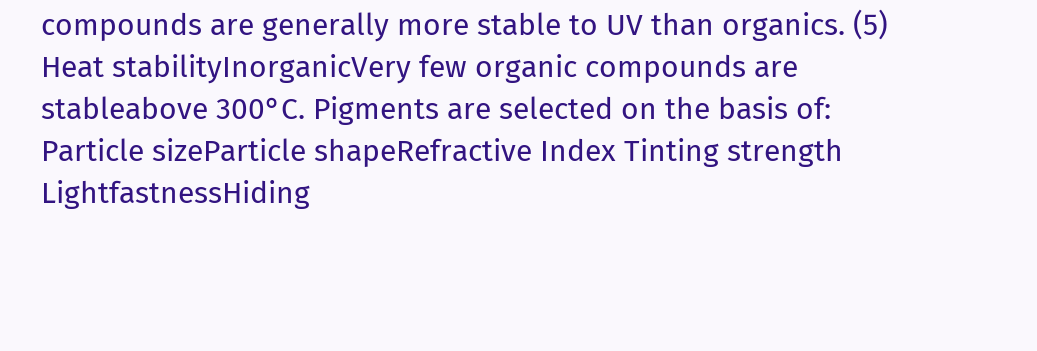compounds are generally more stable to UV than organics. (5) Heat stabilityInorganicVery few organic compounds are stableabove 300°C. Pigments are selected on the basis of: Particle sizeParticle shapeRefractive Index Tinting strength LightfastnessHiding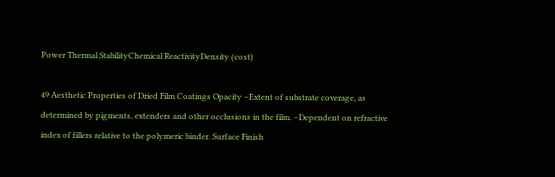Power Thermal StabilityChemical ReactivityDensity (cost)

49 Aesthetic Properties of Dried Film Coatings Opacity –Extent of substrate coverage, as determined by pigments, extenders and other occlusions in the film. –Dependent on refractive index of fillers relative to the polymeric binder. Surface Finish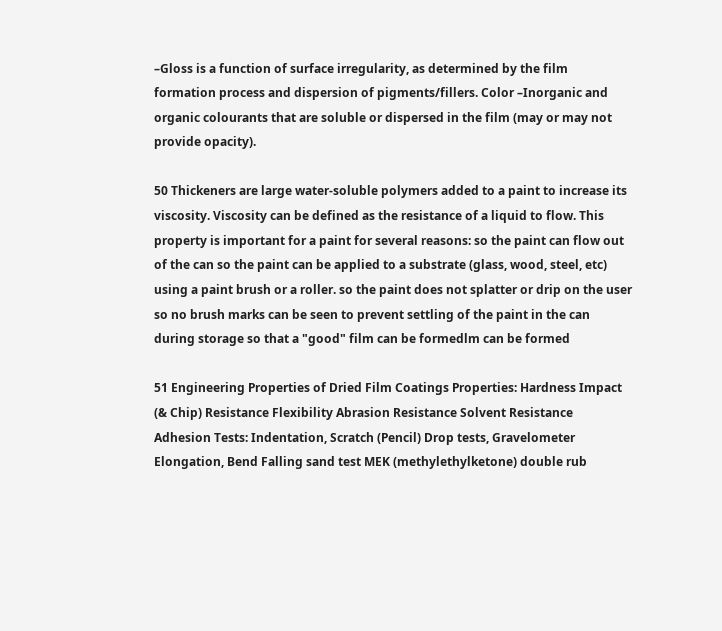–Gloss is a function of surface irregularity, as determined by the film formation process and dispersion of pigments/fillers. Color –Inorganic and organic colourants that are soluble or dispersed in the film (may or may not provide opacity).

50 Thickeners are large water-soluble polymers added to a paint to increase its viscosity. Viscosity can be defined as the resistance of a liquid to flow. This property is important for a paint for several reasons: so the paint can flow out of the can so the paint can be applied to a substrate (glass, wood, steel, etc) using a paint brush or a roller. so the paint does not splatter or drip on the user so no brush marks can be seen to prevent settling of the paint in the can during storage so that a "good" film can be formedlm can be formed

51 Engineering Properties of Dried Film Coatings Properties: Hardness Impact (& Chip) Resistance Flexibility Abrasion Resistance Solvent Resistance Adhesion Tests: Indentation, Scratch (Pencil) Drop tests, Gravelometer Elongation, Bend Falling sand test MEK (methylethylketone) double rub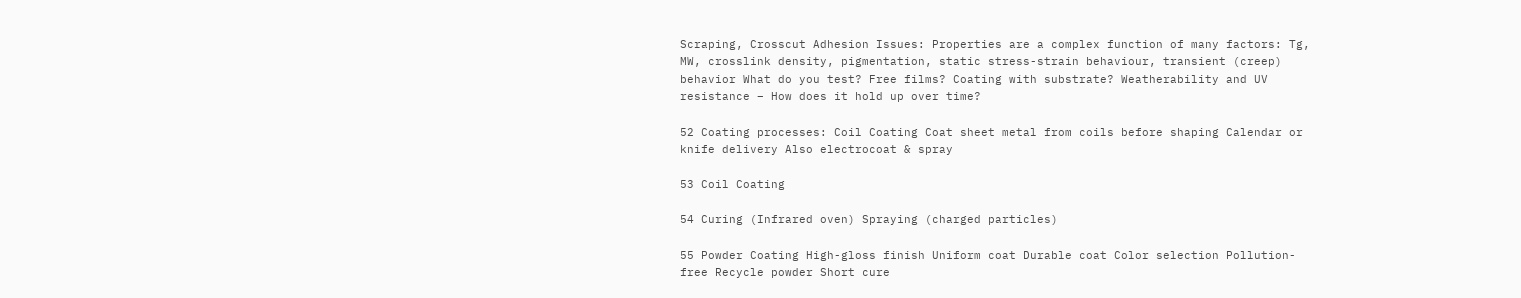Scraping, Crosscut Adhesion Issues: Properties are a complex function of many factors: Tg, MW, crosslink density, pigmentation, static stress-strain behaviour, transient (creep) behavior What do you test? Free films? Coating with substrate? Weatherability and UV resistance – How does it hold up over time?

52 Coating processes: Coil Coating Coat sheet metal from coils before shaping Calendar or knife delivery Also electrocoat & spray

53 Coil Coating

54 Curing (Infrared oven) Spraying (charged particles)

55 Powder Coating High-gloss finish Uniform coat Durable coat Color selection Pollution-free Recycle powder Short cure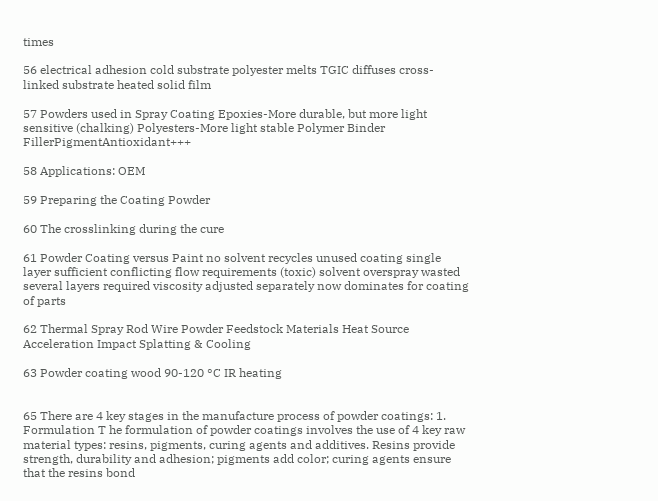times

56 electrical adhesion cold substrate polyester melts TGIC diffuses cross- linked substrate heated solid film

57 Powders used in Spray Coating Epoxies-More durable, but more light sensitive (chalking) Polyesters-More light stable Polymer Binder FillerPigmentAntioxidant+++

58 Applications: OEM

59 Preparing the Coating Powder

60 The crosslinking during the cure

61 Powder Coating versus Paint no solvent recycles unused coating single layer sufficient conflicting flow requirements (toxic) solvent overspray wasted several layers required viscosity adjusted separately now dominates for coating of parts

62 Thermal Spray Rod Wire Powder Feedstock Materials Heat Source Acceleration Impact Splatting & Cooling

63 Powder coating wood 90-120 °C IR heating


65 There are 4 key stages in the manufacture process of powder coatings: 1. Formulation T he formulation of powder coatings involves the use of 4 key raw material types: resins, pigments, curing agents and additives. Resins provide strength, durability and adhesion; pigments add color; curing agents ensure that the resins bond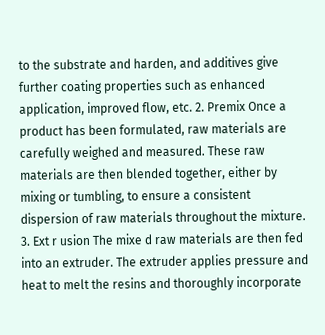to the substrate and harden, and additives give further coating properties such as enhanced application, improved flow, etc. 2. Premix Once a product has been formulated, raw materials are carefully weighed and measured. These raw materials are then blended together, either by mixing or tumbling, to ensure a consistent dispersion of raw materials throughout the mixture. 3. Ext r usion The mixe d raw materials are then fed into an extruder. The extruder applies pressure and heat to melt the resins and thoroughly incorporate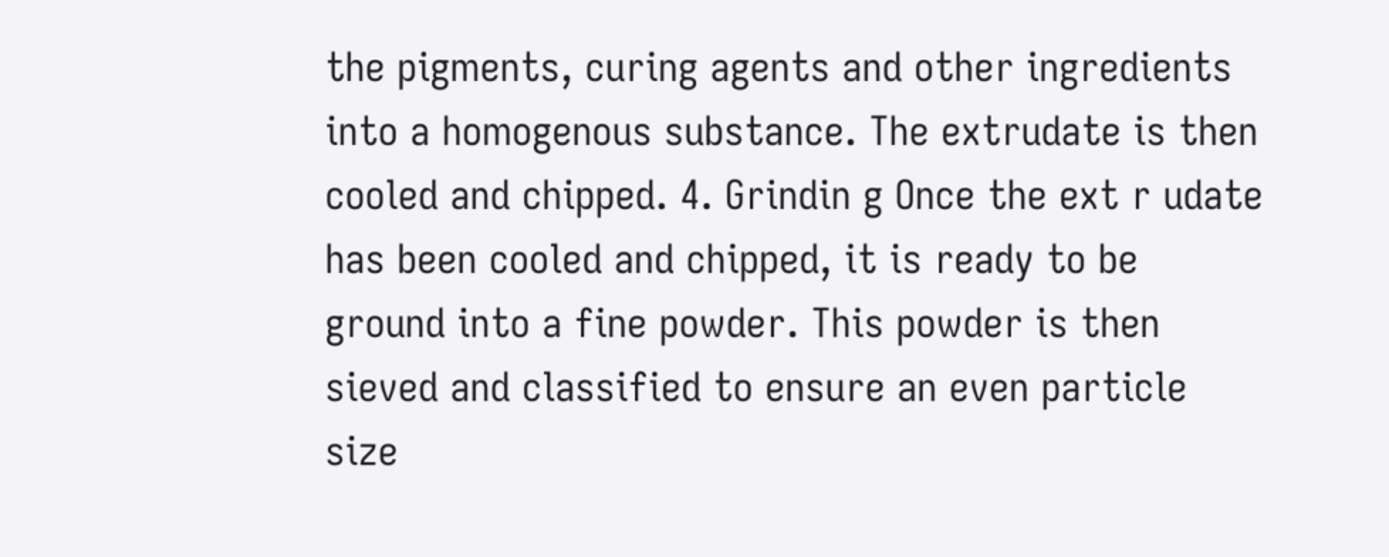the pigments, curing agents and other ingredients into a homogenous substance. The extrudate is then cooled and chipped. 4. Grindin g Once the ext r udate has been cooled and chipped, it is ready to be ground into a fine powder. This powder is then sieved and classified to ensure an even particle size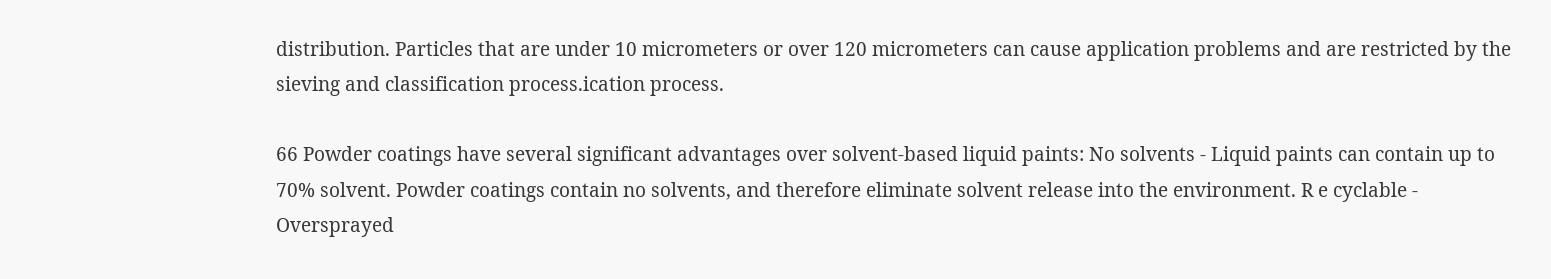distribution. Particles that are under 10 micrometers or over 120 micrometers can cause application problems and are restricted by the sieving and classification process.ication process.

66 Powder coatings have several significant advantages over solvent-based liquid paints: No solvents - Liquid paints can contain up to 70% solvent. Powder coatings contain no solvents, and therefore eliminate solvent release into the environment. R e cyclable - Oversprayed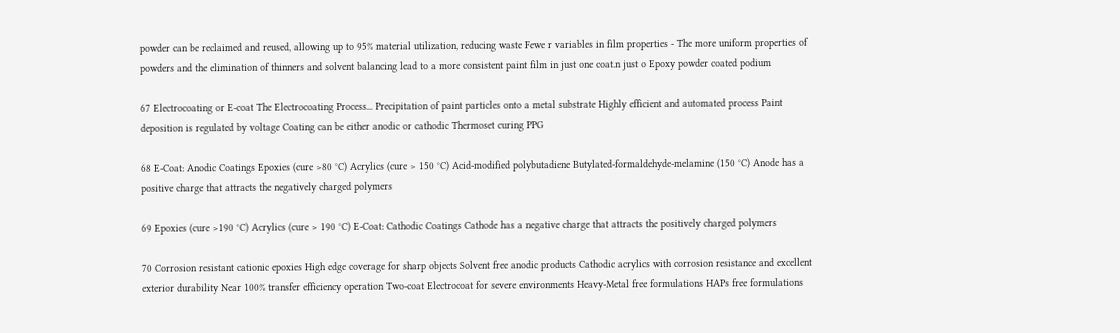powder can be reclaimed and reused, allowing up to 95% material utilization, reducing waste Fewe r variables in film properties - The more uniform properties of powders and the elimination of thinners and solvent balancing lead to a more consistent paint film in just one coat.n just o Epoxy powder coated podium

67 Electrocoating or E-coat The Electrocoating Process... Precipitation of paint particles onto a metal substrate Highly efficient and automated process Paint deposition is regulated by voltage Coating can be either anodic or cathodic Thermoset curing PPG

68 E-Coat: Anodic Coatings Epoxies (cure >80 °C) Acrylics (cure > 150 °C) Acid-modified polybutadiene Butylated-formaldehyde-melamine (150 °C) Anode has a positive charge that attracts the negatively charged polymers

69 Epoxies (cure >190 °C) Acrylics (cure > 190 °C) E-Coat: Cathodic Coatings Cathode has a negative charge that attracts the positively charged polymers

70 Corrosion resistant cationic epoxies High edge coverage for sharp objects Solvent free anodic products Cathodic acrylics with corrosion resistance and excellent exterior durability Near 100% transfer efficiency operation Two-coat Electrocoat for severe environments Heavy-Metal free formulations HAPs free formulations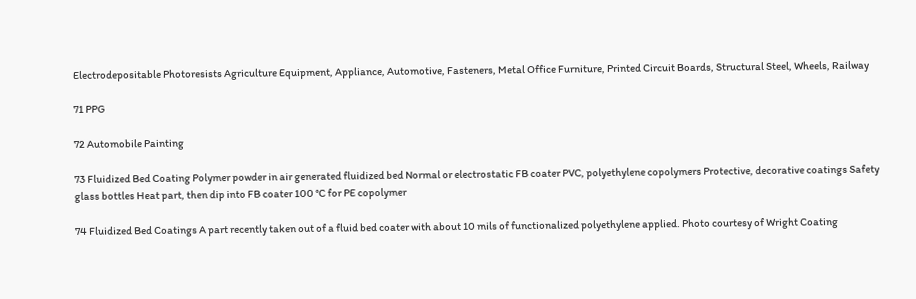Electrodepositable Photoresists Agriculture Equipment, Appliance, Automotive, Fasteners, Metal Office Furniture, Printed Circuit Boards, Structural Steel, Wheels, Railway

71 PPG

72 Automobile Painting

73 Fluidized Bed Coating Polymer powder in air generated fluidized bed Normal or electrostatic FB coater PVC, polyethylene copolymers Protective, decorative coatings Safety glass bottles Heat part, then dip into FB coater 100 °C for PE copolymer

74 Fluidized Bed Coatings A part recently taken out of a fluid bed coater with about 10 mils of functionalized polyethylene applied. Photo courtesy of Wright Coating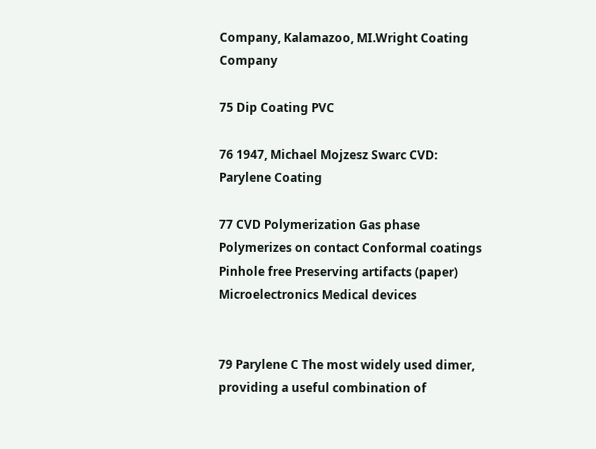Company, Kalamazoo, MI.Wright Coating Company

75 Dip Coating PVC

76 1947, Michael Mojzesz Swarc CVD: Parylene Coating

77 CVD Polymerization Gas phase Polymerizes on contact Conformal coatings Pinhole free Preserving artifacts (paper) Microelectronics Medical devices


79 Parylene C The most widely used dimer, providing a useful combination of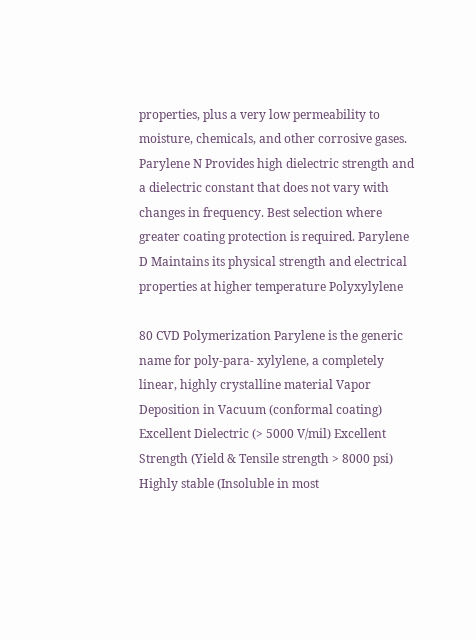properties, plus a very low permeability to moisture, chemicals, and other corrosive gases. Parylene N Provides high dielectric strength and a dielectric constant that does not vary with changes in frequency. Best selection where greater coating protection is required. Parylene D Maintains its physical strength and electrical properties at higher temperature Polyxylylene

80 CVD Polymerization Parylene is the generic name for poly-para- xylylene, a completely linear, highly crystalline material Vapor Deposition in Vacuum (conformal coating) Excellent Dielectric (> 5000 V/mil) Excellent Strength (Yield & Tensile strength > 8000 psi) Highly stable (Insoluble in most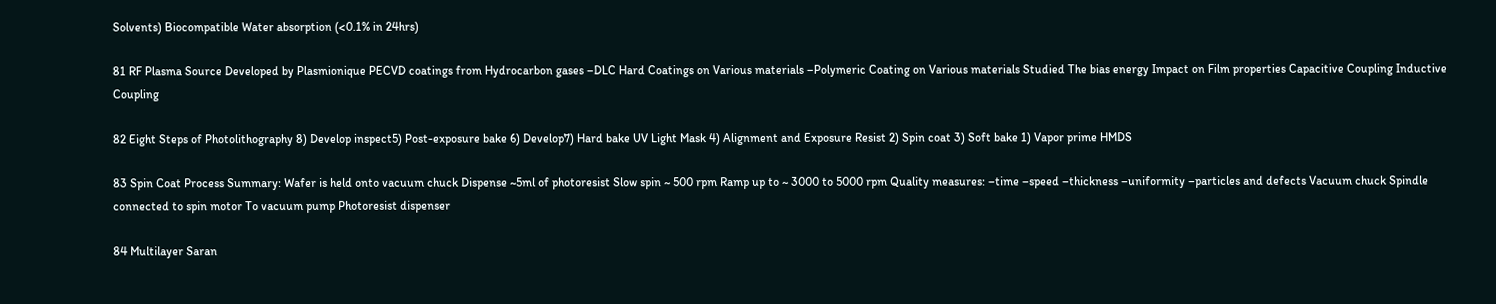Solvents) Biocompatible Water absorption (<0.1% in 24hrs)

81 RF Plasma Source Developed by Plasmionique PECVD coatings from Hydrocarbon gases –DLC Hard Coatings on Various materials –Polymeric Coating on Various materials Studied The bias energy Impact on Film properties Capacitive Coupling Inductive Coupling

82 Eight Steps of Photolithography 8) Develop inspect5) Post-exposure bake 6) Develop7) Hard bake UV Light Mask 4) Alignment and Exposure Resist 2) Spin coat 3) Soft bake 1) Vapor prime HMDS

83 Spin Coat Process Summary: Wafer is held onto vacuum chuck Dispense ~5ml of photoresist Slow spin ~ 500 rpm Ramp up to ~ 3000 to 5000 rpm Quality measures: –time –speed –thickness –uniformity –particles and defects Vacuum chuck Spindle connected to spin motor To vacuum pump Photoresist dispenser

84 Multilayer Saran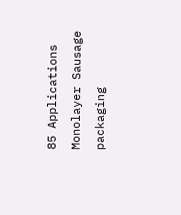85 Applications Monolayer Sausage packaging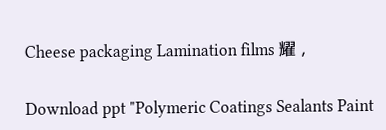Cheese packaging Lamination films 耀 ‚

Download ppt "Polymeric Coatings Sealants Paint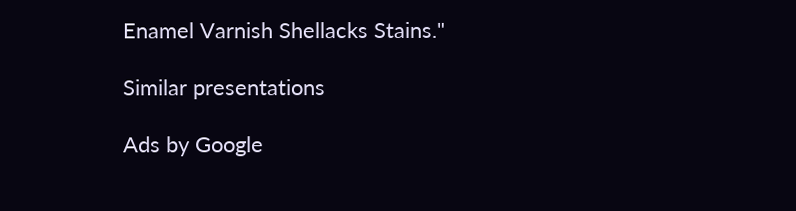Enamel Varnish Shellacks Stains."

Similar presentations

Ads by Google